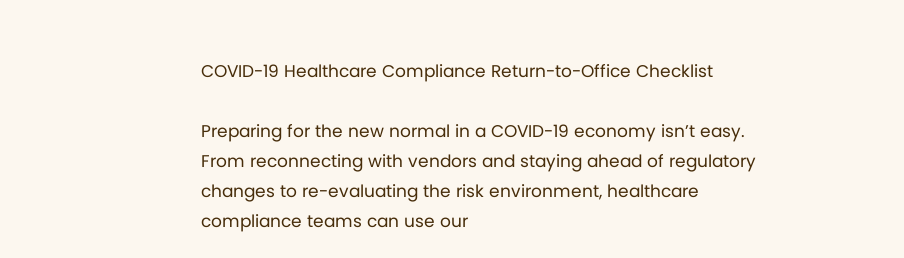COVID-19 Healthcare Compliance Return-to-Office Checklist

Preparing for the new normal in a COVID-19 economy isn’t easy. From reconnecting with vendors and staying ahead of regulatory changes to re-evaluating the risk environment, healthcare compliance teams can use our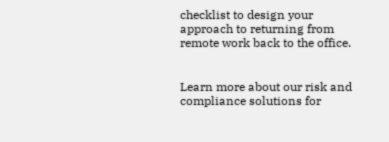checklist to design your approach to returning from remote work back to the office.


Learn more about our risk and compliance solutions for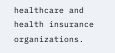healthcare and health insurance organizations.